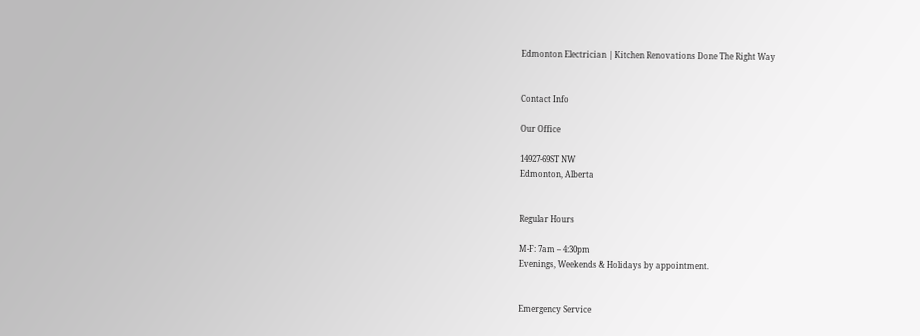Edmonton Electrician | Kitchen Renovations Done The Right Way


Contact Info

Our Office

14927-69ST NW
Edmonton, Alberta


Regular Hours

M-F: 7am – 4:30pm
Evenings, Weekends & Holidays by appointment.


Emergency Service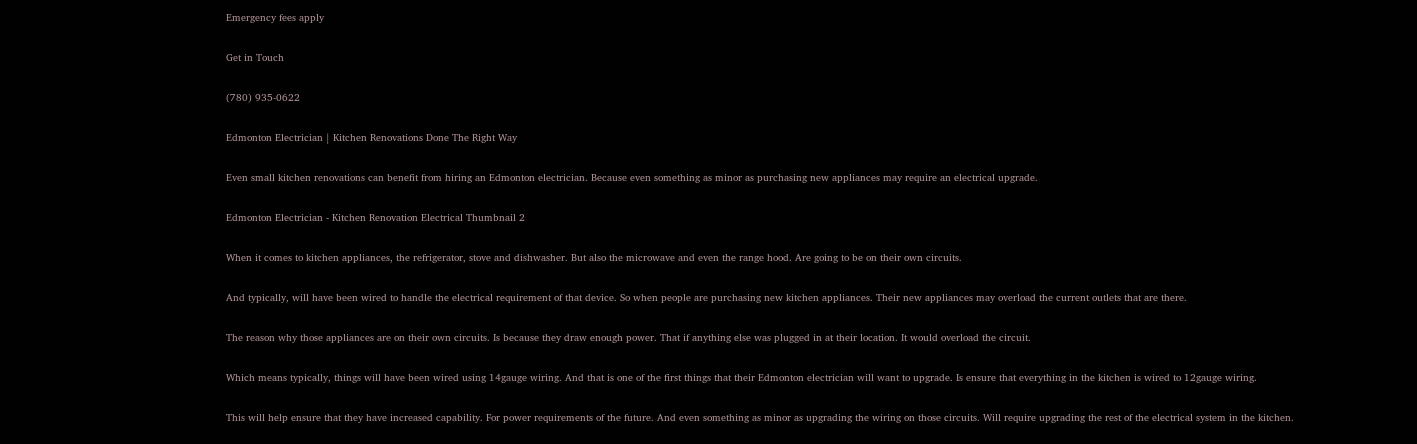Emergency fees apply

Get in Touch

(780) 935-0622

Edmonton Electrician | Kitchen Renovations Done The Right Way

Even small kitchen renovations can benefit from hiring an Edmonton electrician. Because even something as minor as purchasing new appliances may require an electrical upgrade.

Edmonton Electrician - Kitchen Renovation Electrical Thumbnail 2

When it comes to kitchen appliances, the refrigerator, stove and dishwasher. But also the microwave and even the range hood. Are going to be on their own circuits.

And typically, will have been wired to handle the electrical requirement of that device. So when people are purchasing new kitchen appliances. Their new appliances may overload the current outlets that are there.

The reason why those appliances are on their own circuits. Is because they draw enough power. That if anything else was plugged in at their location. It would overload the circuit.

Which means typically, things will have been wired using 14gauge wiring. And that is one of the first things that their Edmonton electrician will want to upgrade. Is ensure that everything in the kitchen is wired to 12gauge wiring.

This will help ensure that they have increased capability. For power requirements of the future. And even something as minor as upgrading the wiring on those circuits. Will require upgrading the rest of the electrical system in the kitchen.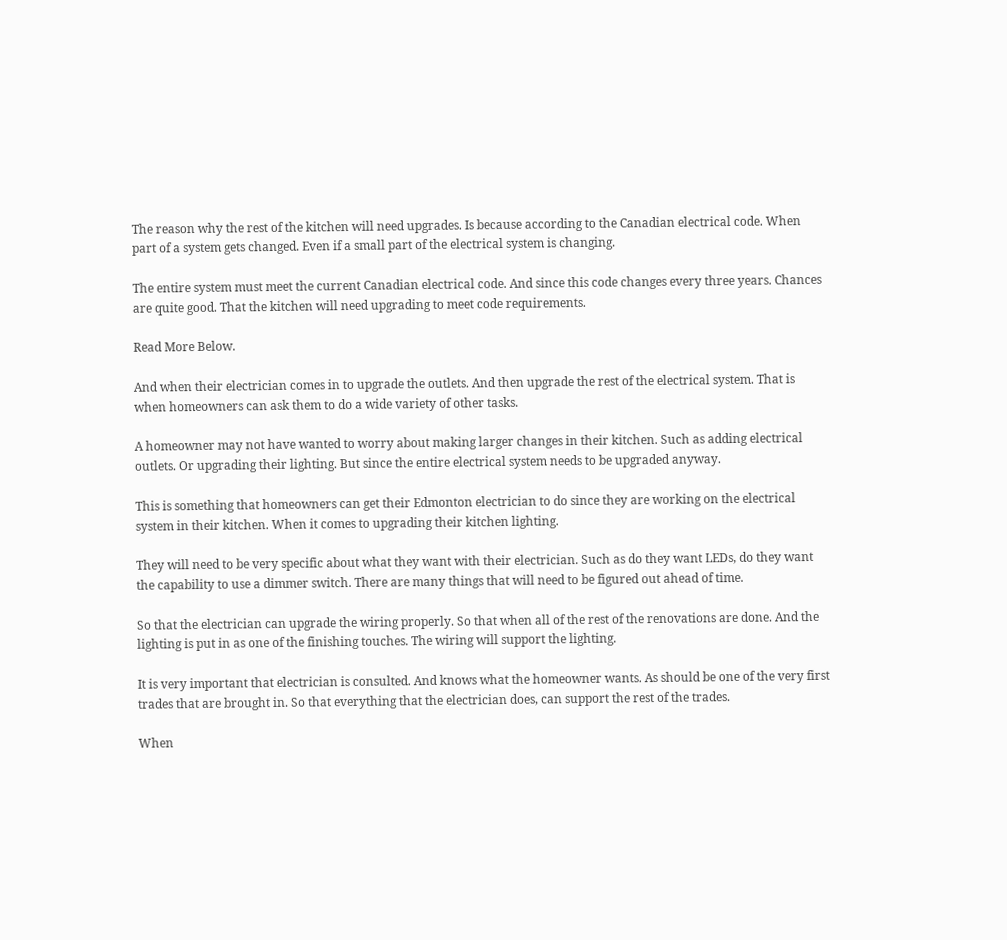The reason why the rest of the kitchen will need upgrades. Is because according to the Canadian electrical code. When part of a system gets changed. Even if a small part of the electrical system is changing.

The entire system must meet the current Canadian electrical code. And since this code changes every three years. Chances are quite good. That the kitchen will need upgrading to meet code requirements.

Read More Below.

And when their electrician comes in to upgrade the outlets. And then upgrade the rest of the electrical system. That is when homeowners can ask them to do a wide variety of other tasks.

A homeowner may not have wanted to worry about making larger changes in their kitchen. Such as adding electrical outlets. Or upgrading their lighting. But since the entire electrical system needs to be upgraded anyway.

This is something that homeowners can get their Edmonton electrician to do since they are working on the electrical system in their kitchen. When it comes to upgrading their kitchen lighting.

They will need to be very specific about what they want with their electrician. Such as do they want LEDs, do they want the capability to use a dimmer switch. There are many things that will need to be figured out ahead of time.

So that the electrician can upgrade the wiring properly. So that when all of the rest of the renovations are done. And the lighting is put in as one of the finishing touches. The wiring will support the lighting.

It is very important that electrician is consulted. And knows what the homeowner wants. As should be one of the very first trades that are brought in. So that everything that the electrician does, can support the rest of the trades.

When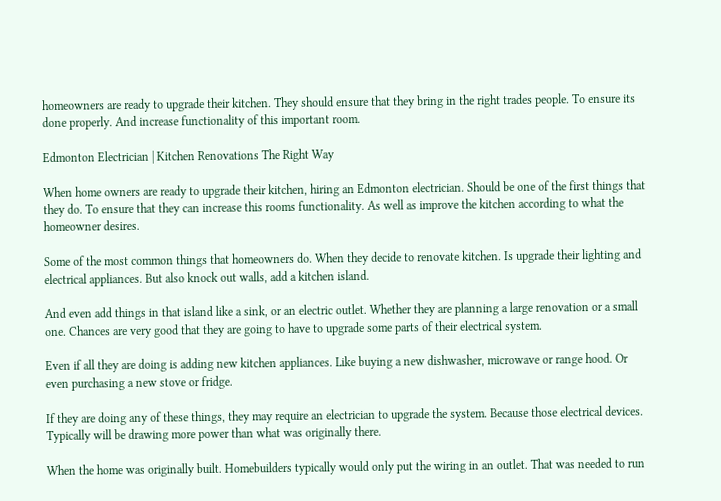homeowners are ready to upgrade their kitchen. They should ensure that they bring in the right trades people. To ensure its done properly. And increase functionality of this important room.

Edmonton Electrician | Kitchen Renovations The Right Way

When home owners are ready to upgrade their kitchen, hiring an Edmonton electrician. Should be one of the first things that they do. To ensure that they can increase this rooms functionality. As well as improve the kitchen according to what the homeowner desires.

Some of the most common things that homeowners do. When they decide to renovate kitchen. Is upgrade their lighting and electrical appliances. But also knock out walls, add a kitchen island.

And even add things in that island like a sink, or an electric outlet. Whether they are planning a large renovation or a small one. Chances are very good that they are going to have to upgrade some parts of their electrical system.

Even if all they are doing is adding new kitchen appliances. Like buying a new dishwasher, microwave or range hood. Or even purchasing a new stove or fridge.

If they are doing any of these things, they may require an electrician to upgrade the system. Because those electrical devices. Typically will be drawing more power than what was originally there.

When the home was originally built. Homebuilders typically would only put the wiring in an outlet. That was needed to run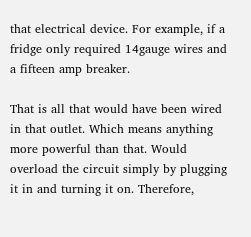that electrical device. For example, if a fridge only required 14gauge wires and a fifteen amp breaker.

That is all that would have been wired in that outlet. Which means anything more powerful than that. Would overload the circuit simply by plugging it in and turning it on. Therefore,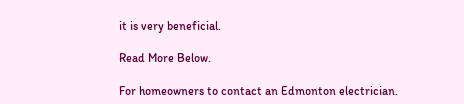it is very beneficial.

Read More Below.

For homeowners to contact an Edmonton electrician.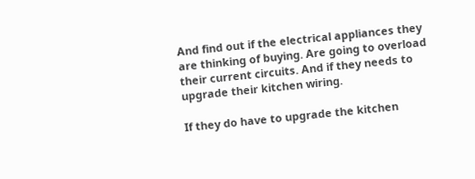And find out if the electrical appliances they are thinking of buying. Are going to overload their current circuits. And if they needs to upgrade their kitchen wiring.

If they do have to upgrade the kitchen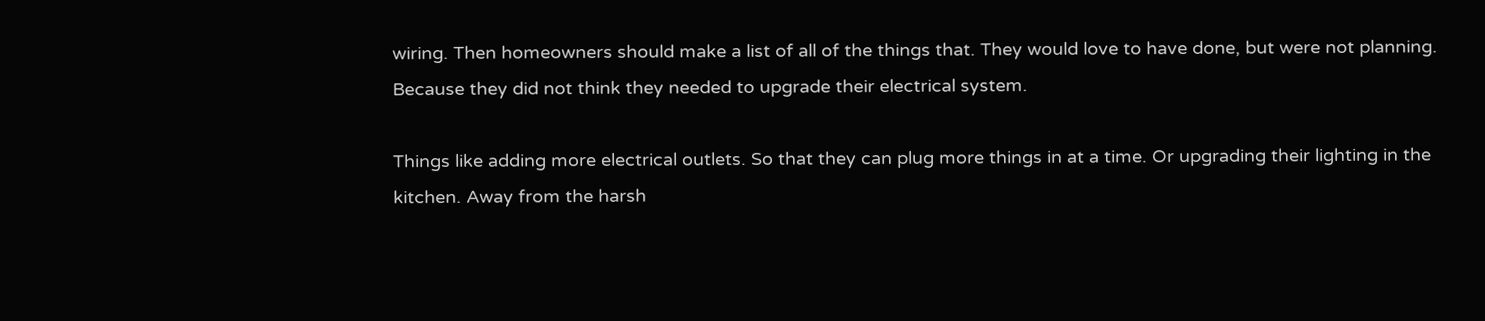wiring. Then homeowners should make a list of all of the things that. They would love to have done, but were not planning. Because they did not think they needed to upgrade their electrical system.

Things like adding more electrical outlets. So that they can plug more things in at a time. Or upgrading their lighting in the kitchen. Away from the harsh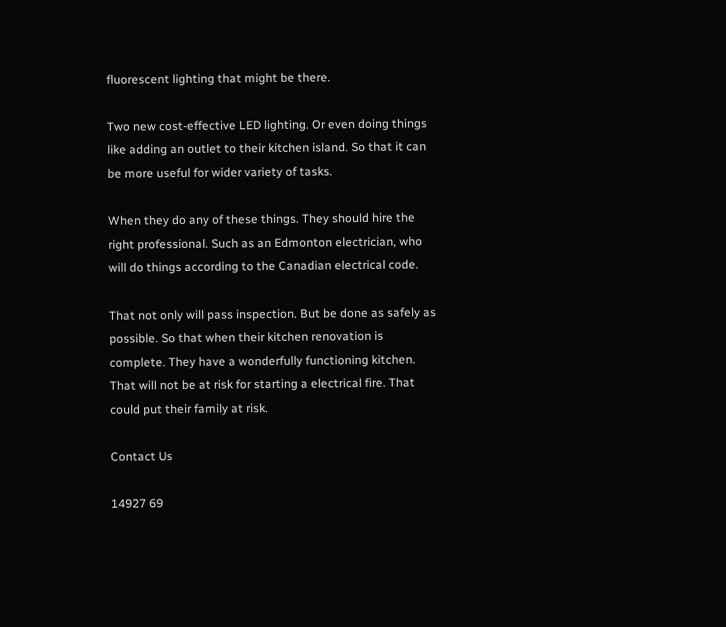fluorescent lighting that might be there.

Two new cost-effective LED lighting. Or even doing things like adding an outlet to their kitchen island. So that it can be more useful for wider variety of tasks.

When they do any of these things. They should hire the right professional. Such as an Edmonton electrician, who will do things according to the Canadian electrical code.

That not only will pass inspection. But be done as safely as possible. So that when their kitchen renovation is complete. They have a wonderfully functioning kitchen. That will not be at risk for starting a electrical fire. That could put their family at risk.

Contact Us

14927 69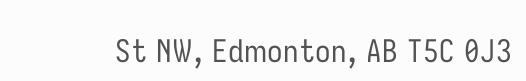St NW, Edmonton, AB T5C 0J3